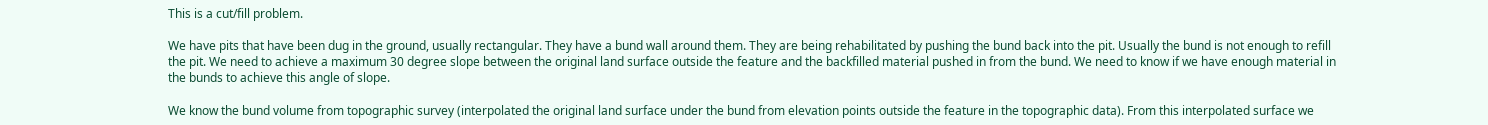This is a cut/fill problem.

We have pits that have been dug in the ground, usually rectangular. They have a bund wall around them. They are being rehabilitated by pushing the bund back into the pit. Usually the bund is not enough to refill the pit. We need to achieve a maximum 30 degree slope between the original land surface outside the feature and the backfilled material pushed in from the bund. We need to know if we have enough material in the bunds to achieve this angle of slope.

We know the bund volume from topographic survey (interpolated the original land surface under the bund from elevation points outside the feature in the topographic data). From this interpolated surface we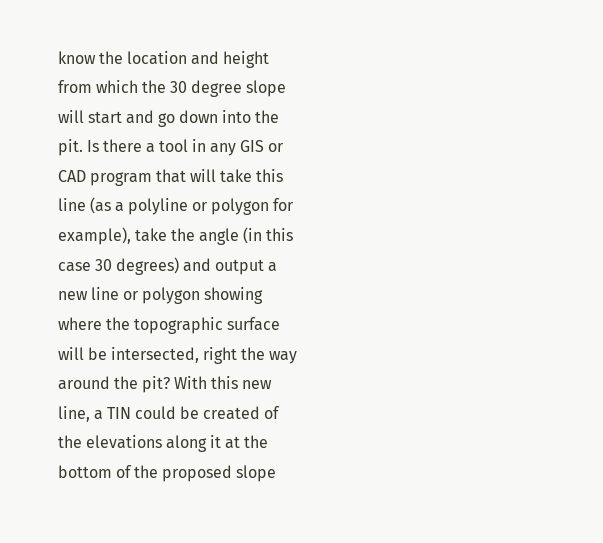know the location and height from which the 30 degree slope will start and go down into the pit. Is there a tool in any GIS or CAD program that will take this line (as a polyline or polygon for example), take the angle (in this case 30 degrees) and output a new line or polygon showing where the topographic surface will be intersected, right the way around the pit? With this new line, a TIN could be created of the elevations along it at the bottom of the proposed slope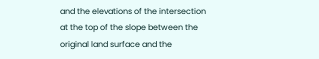and the elevations of the intersection at the top of the slope between the original land surface and the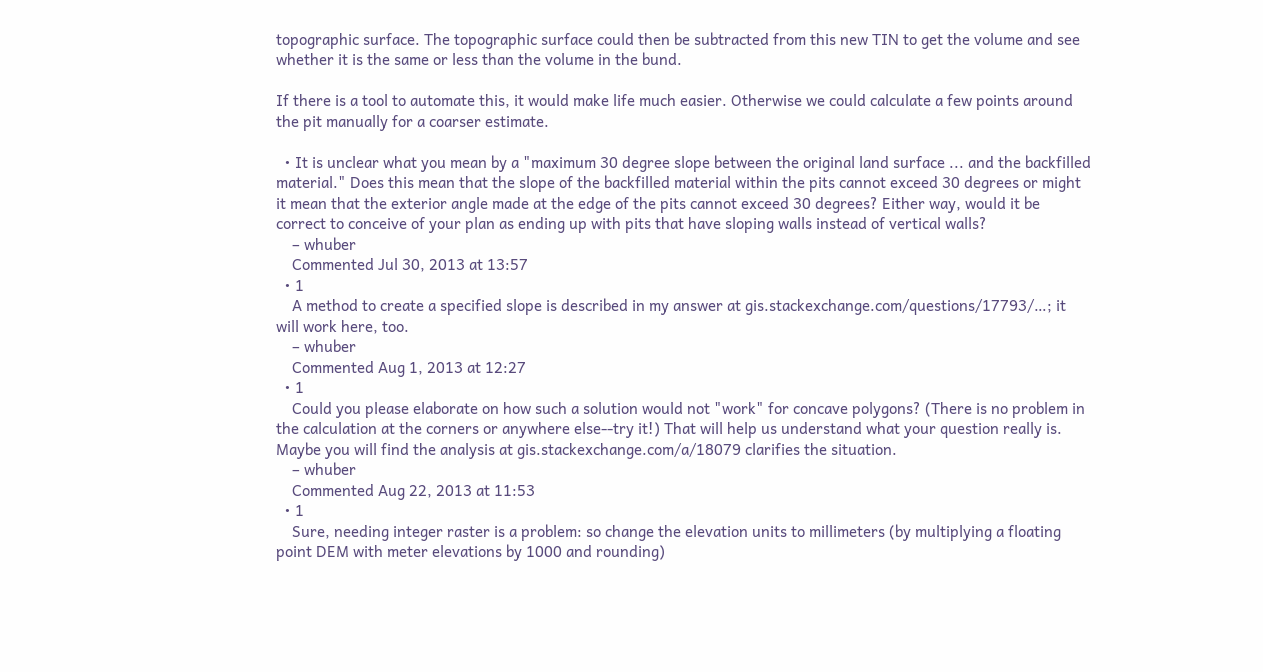topographic surface. The topographic surface could then be subtracted from this new TIN to get the volume and see whether it is the same or less than the volume in the bund.

If there is a tool to automate this, it would make life much easier. Otherwise we could calculate a few points around the pit manually for a coarser estimate.

  • It is unclear what you mean by a "maximum 30 degree slope between the original land surface ... and the backfilled material." Does this mean that the slope of the backfilled material within the pits cannot exceed 30 degrees or might it mean that the exterior angle made at the edge of the pits cannot exceed 30 degrees? Either way, would it be correct to conceive of your plan as ending up with pits that have sloping walls instead of vertical walls?
    – whuber
    Commented Jul 30, 2013 at 13:57
  • 1
    A method to create a specified slope is described in my answer at gis.stackexchange.com/questions/17793/…; it will work here, too.
    – whuber
    Commented Aug 1, 2013 at 12:27
  • 1
    Could you please elaborate on how such a solution would not "work" for concave polygons? (There is no problem in the calculation at the corners or anywhere else--try it!) That will help us understand what your question really is. Maybe you will find the analysis at gis.stackexchange.com/a/18079 clarifies the situation.
    – whuber
    Commented Aug 22, 2013 at 11:53
  • 1
    Sure, needing integer raster is a problem: so change the elevation units to millimeters (by multiplying a floating point DEM with meter elevations by 1000 and rounding)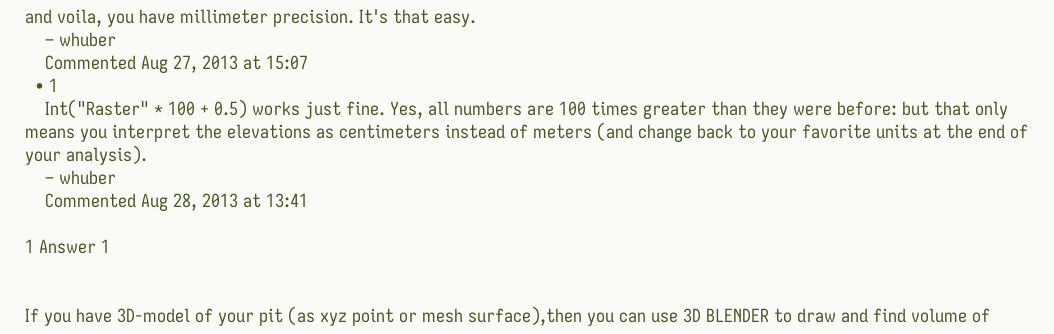and voila, you have millimeter precision. It's that easy.
    – whuber
    Commented Aug 27, 2013 at 15:07
  • 1
    Int("Raster" * 100 + 0.5) works just fine. Yes, all numbers are 100 times greater than they were before: but that only means you interpret the elevations as centimeters instead of meters (and change back to your favorite units at the end of your analysis).
    – whuber
    Commented Aug 28, 2013 at 13:41

1 Answer 1


If you have 3D-model of your pit (as xyz point or mesh surface),then you can use 3D BLENDER to draw and find volume of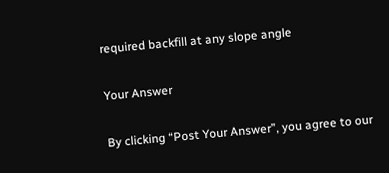required backfill at any slope angle

Your Answer

By clicking “Post Your Answer”, you agree to our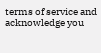terms of service and acknowledge you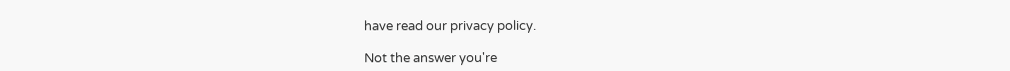have read our privacy policy.

Not the answer you're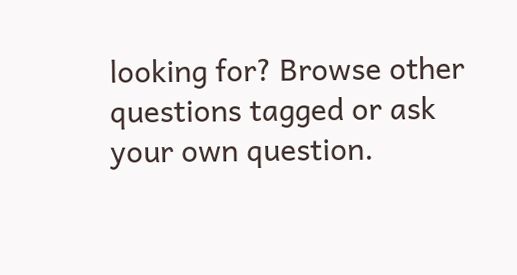looking for? Browse other questions tagged or ask your own question.